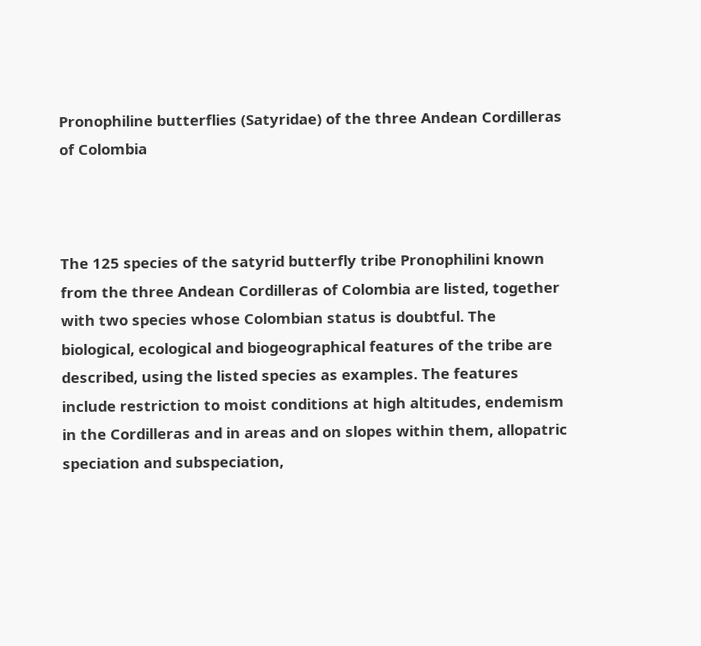Pronophiline butterflies (Satyridae) of the three Andean Cordilleras of Colombia



The 125 species of the satyrid butterfly tribe Pronophilini known from the three Andean Cordilleras of Colombia are listed, together with two species whose Colombian status is doubtful. The biological, ecological and biogeographical features of the tribe are described, using the listed species as examples. The features include restriction to moist conditions at high altitudes, endemism in the Cordilleras and in areas and on slopes within them, allopatric speciation and subspeciation,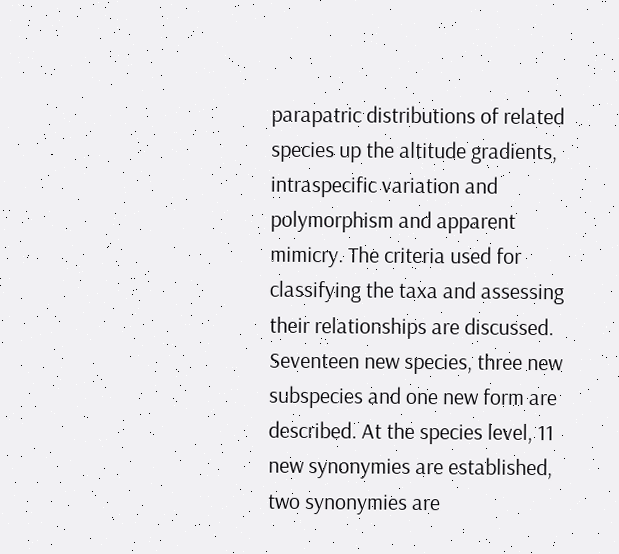parapatric distributions of related species up the altitude gradients, intraspecific variation and polymorphism and apparent mimicry. The criteria used for classifying the taxa and assessing their relationships are discussed. Seventeen new species, three new subspecies and one new form are described. At the species level, 11 new synonymies are established, two synonymies are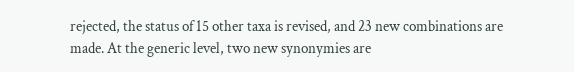rejected, the status of 15 other taxa is revised, and 23 new combinations are made. At the generic level, two new synonymies are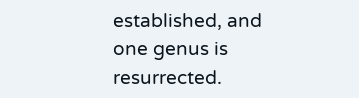established, and one genus is resurrected.